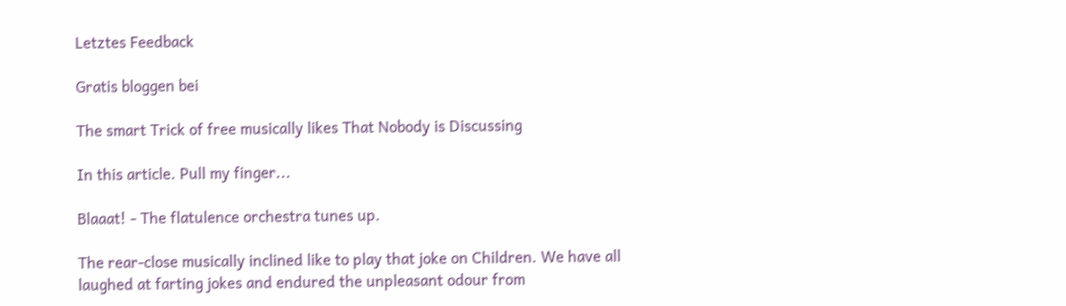Letztes Feedback

Gratis bloggen bei

The smart Trick of free musically likes That Nobody is Discussing

In this article. Pull my finger...

Blaaat! - The flatulence orchestra tunes up.

The rear-close musically inclined like to play that joke on Children. We have all laughed at farting jokes and endured the unpleasant odour from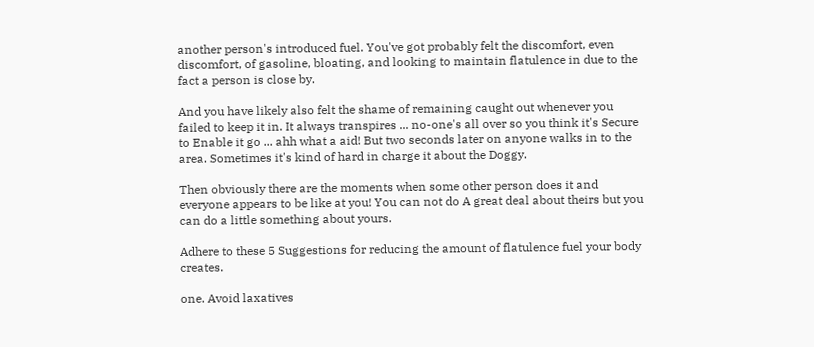another person's introduced fuel. You've got probably felt the discomfort, even discomfort, of gasoline, bloating, and looking to maintain flatulence in due to the fact a person is close by.

And you have likely also felt the shame of remaining caught out whenever you failed to keep it in. It always transpires ... no-one's all over so you think it's Secure to Enable it go ... ahh what a aid! But two seconds later on anyone walks in to the area. Sometimes it's kind of hard in charge it about the Doggy.

Then obviously there are the moments when some other person does it and everyone appears to be like at you! You can not do A great deal about theirs but you can do a little something about yours.

Adhere to these 5 Suggestions for reducing the amount of flatulence fuel your body creates.

one. Avoid laxatives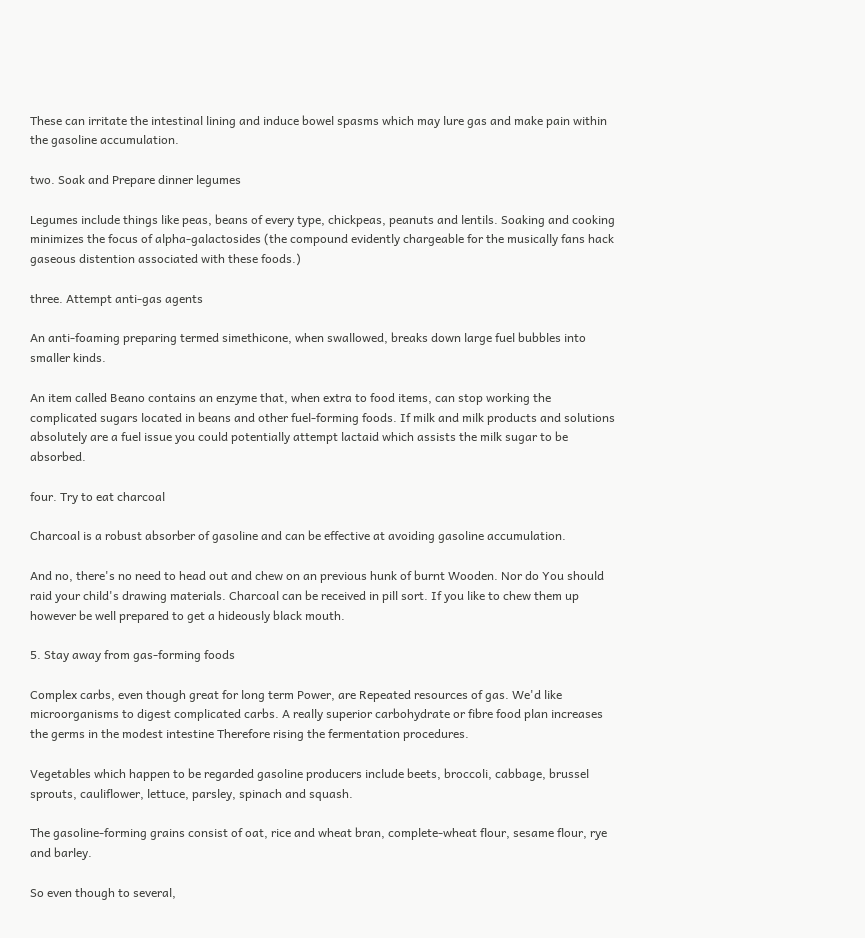These can irritate the intestinal lining and induce bowel spasms which may lure gas and make pain within the gasoline accumulation.

two. Soak and Prepare dinner legumes

Legumes include things like peas, beans of every type, chickpeas, peanuts and lentils. Soaking and cooking minimizes the focus of alpha-galactosides (the compound evidently chargeable for the musically fans hack gaseous distention associated with these foods.)

three. Attempt anti-gas agents

An anti-foaming preparing termed simethicone, when swallowed, breaks down large fuel bubbles into smaller kinds.

An item called Beano contains an enzyme that, when extra to food items, can stop working the complicated sugars located in beans and other fuel-forming foods. If milk and milk products and solutions absolutely are a fuel issue you could potentially attempt lactaid which assists the milk sugar to be absorbed.

four. Try to eat charcoal

Charcoal is a robust absorber of gasoline and can be effective at avoiding gasoline accumulation.

And no, there's no need to head out and chew on an previous hunk of burnt Wooden. Nor do You should raid your child's drawing materials. Charcoal can be received in pill sort. If you like to chew them up however be well prepared to get a hideously black mouth.

5. Stay away from gas-forming foods

Complex carbs, even though great for long term Power, are Repeated resources of gas. We'd like microorganisms to digest complicated carbs. A really superior carbohydrate or fibre food plan increases the germs in the modest intestine Therefore rising the fermentation procedures.

Vegetables which happen to be regarded gasoline producers include beets, broccoli, cabbage, brussel sprouts, cauliflower, lettuce, parsley, spinach and squash.

The gasoline-forming grains consist of oat, rice and wheat bran, complete-wheat flour, sesame flour, rye and barley.

So even though to several,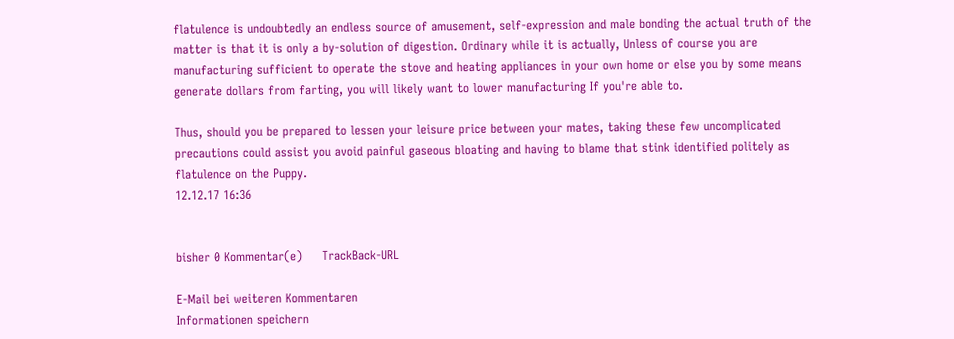flatulence is undoubtedly an endless source of amusement, self-expression and male bonding the actual truth of the matter is that it is only a by-solution of digestion. Ordinary while it is actually, Unless of course you are manufacturing sufficient to operate the stove and heating appliances in your own home or else you by some means generate dollars from farting, you will likely want to lower manufacturing If you're able to.

Thus, should you be prepared to lessen your leisure price between your mates, taking these few uncomplicated precautions could assist you avoid painful gaseous bloating and having to blame that stink identified politely as flatulence on the Puppy.
12.12.17 16:36


bisher 0 Kommentar(e)     TrackBack-URL

E-Mail bei weiteren Kommentaren
Informationen speichern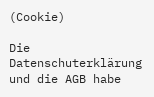(Cookie)

Die Datenschuterklärung und die AGB habe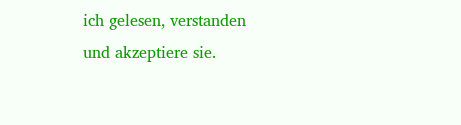ich gelesen, verstanden und akzeptiere sie.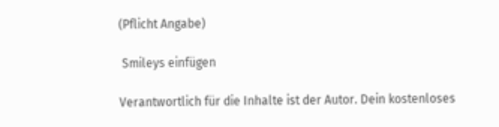(Pflicht Angabe)

 Smileys einfügen

Verantwortlich für die Inhalte ist der Autor. Dein kostenloses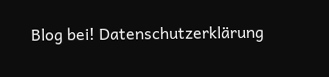Blog bei! Datenschutzerklärung